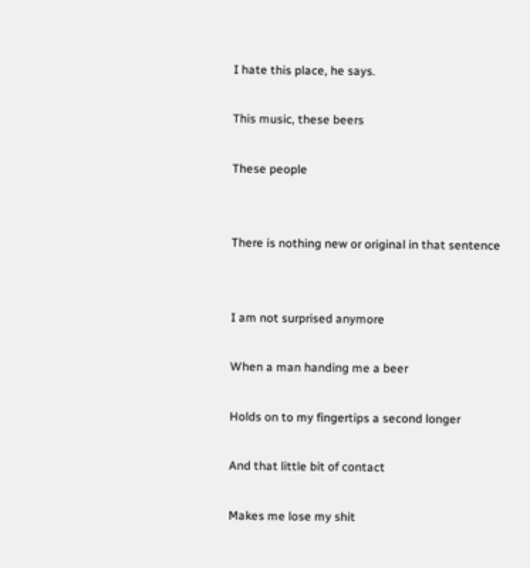I hate this place, he says.

This music, these beers

These people


There is nothing new or original in that sentence


I am not surprised anymore

When a man handing me a beer

Holds on to my fingertips a second longer

And that little bit of contact

Makes me lose my shit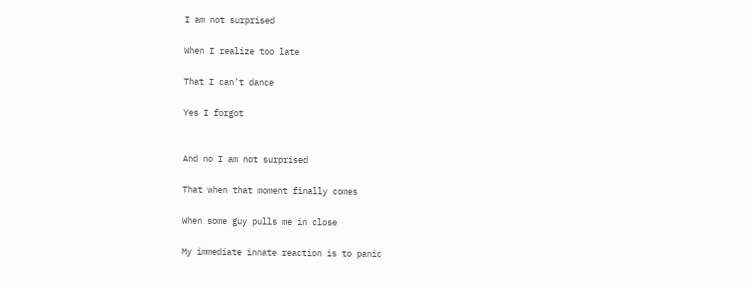I am not surprised

When I realize too late

That I can’t dance

Yes I forgot


And no I am not surprised

That when that moment finally comes

When some guy pulls me in close

My immediate innate reaction is to panic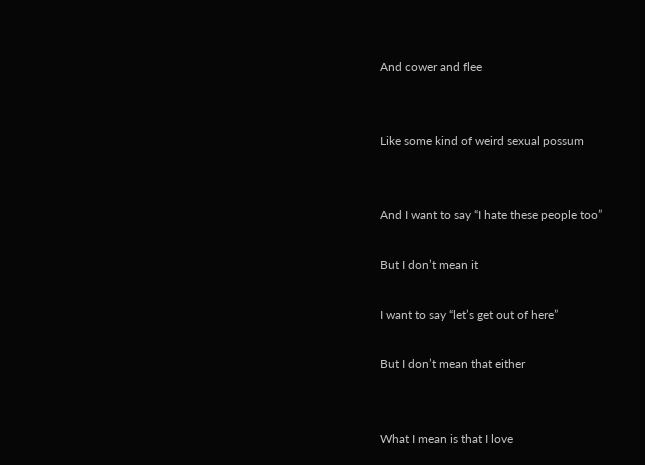And cower and flee


Like some kind of weird sexual possum


And I want to say “I hate these people too”

But I don’t mean it

I want to say “let’s get out of here”

But I don’t mean that either


What I mean is that I love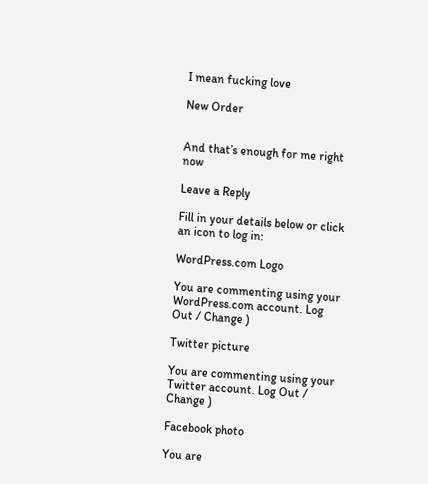I mean fucking love

New Order


And that’s enough for me right now

Leave a Reply

Fill in your details below or click an icon to log in:

WordPress.com Logo

You are commenting using your WordPress.com account. Log Out / Change )

Twitter picture

You are commenting using your Twitter account. Log Out / Change )

Facebook photo

You are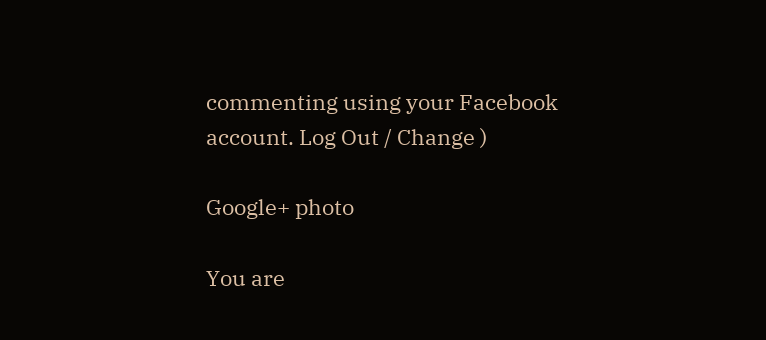commenting using your Facebook account. Log Out / Change )

Google+ photo

You are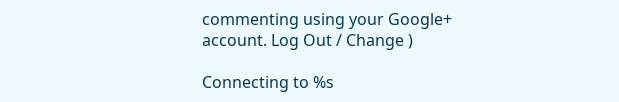commenting using your Google+ account. Log Out / Change )

Connecting to %s